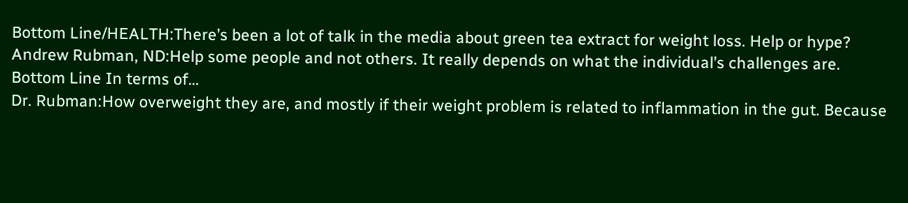Bottom Line/HEALTH:There’s been a lot of talk in the media about green tea extract for weight loss. Help or hype?
Andrew Rubman, ND:Help some people and not others. It really depends on what the individual’s challenges are.
Bottom Line In terms of…
Dr. Rubman:How overweight they are, and mostly if their weight problem is related to inflammation in the gut. Because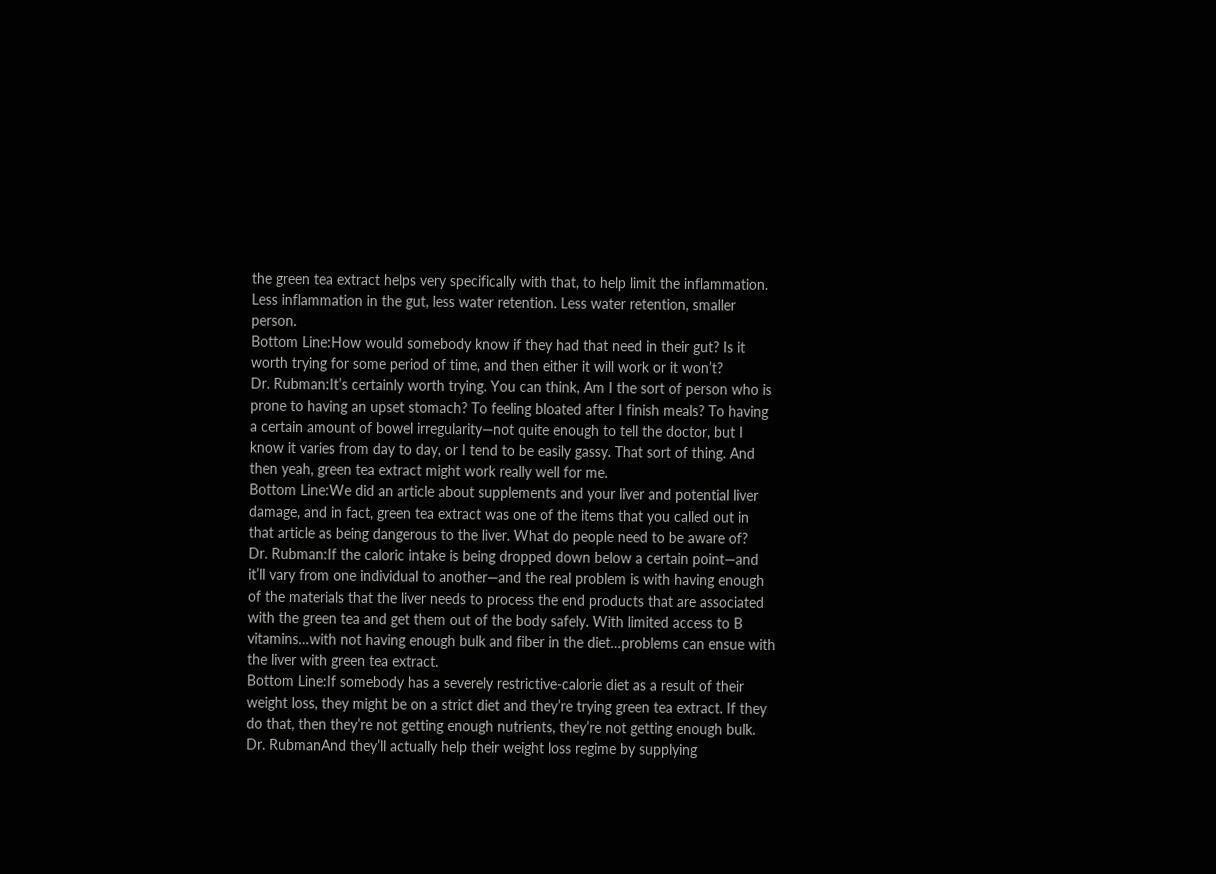the green tea extract helps very specifically with that, to help limit the inflammation. Less inflammation in the gut, less water retention. Less water retention, smaller person.
Bottom Line:How would somebody know if they had that need in their gut? Is it worth trying for some period of time, and then either it will work or it won’t?
Dr. Rubman:It’s certainly worth trying. You can think, Am I the sort of person who is prone to having an upset stomach? To feeling bloated after I finish meals? To having a certain amount of bowel irregularity—not quite enough to tell the doctor, but I know it varies from day to day, or I tend to be easily gassy. That sort of thing. And then yeah, green tea extract might work really well for me.
Bottom Line:We did an article about supplements and your liver and potential liver damage, and in fact, green tea extract was one of the items that you called out in that article as being dangerous to the liver. What do people need to be aware of?
Dr. Rubman:If the caloric intake is being dropped down below a certain point—and it’ll vary from one individual to another—and the real problem is with having enough of the materials that the liver needs to process the end products that are associated with the green tea and get them out of the body safely. With limited access to B vitamins…with not having enough bulk and fiber in the diet…problems can ensue with the liver with green tea extract.
Bottom Line:If somebody has a severely restrictive-calorie diet as a result of their weight loss, they might be on a strict diet and they’re trying green tea extract. If they do that, then they’re not getting enough nutrients, they’re not getting enough bulk.
Dr. RubmanAnd they’ll actually help their weight loss regime by supplying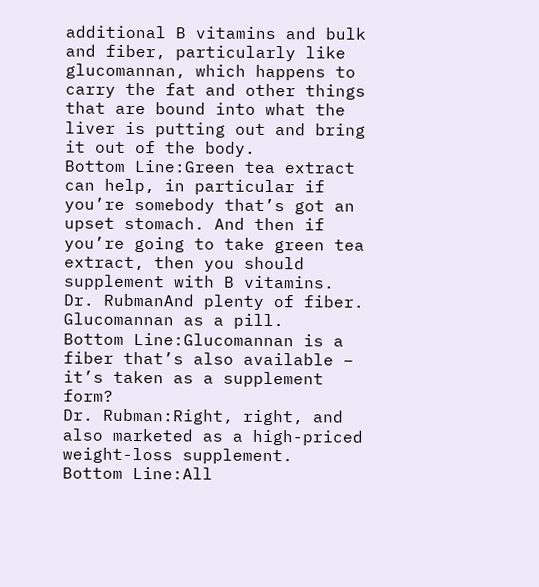additional B vitamins and bulk and fiber, particularly like glucomannan, which happens to carry the fat and other things that are bound into what the liver is putting out and bring it out of the body.
Bottom Line:Green tea extract can help, in particular if you’re somebody that’s got an upset stomach. And then if you’re going to take green tea extract, then you should supplement with B vitamins.
Dr. RubmanAnd plenty of fiber. Glucomannan as a pill.
Bottom Line:Glucomannan is a fiber that’s also available – it’s taken as a supplement form?
Dr. Rubman:Right, right, and also marketed as a high-priced weight-loss supplement.
Bottom Line:All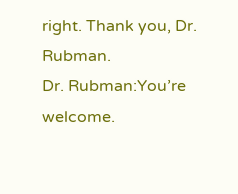right. Thank you, Dr. Rubman.
Dr. Rubman:You’re welcome.